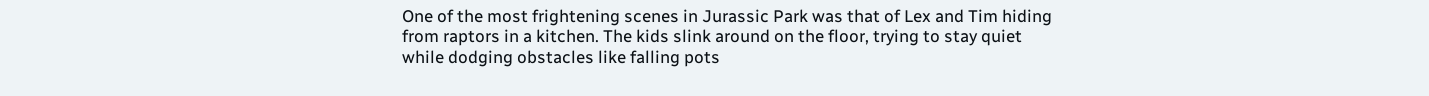One of the most frightening scenes in Jurassic Park was that of Lex and Tim hiding from raptors in a kitchen. The kids slink around on the floor, trying to stay quiet while dodging obstacles like falling pots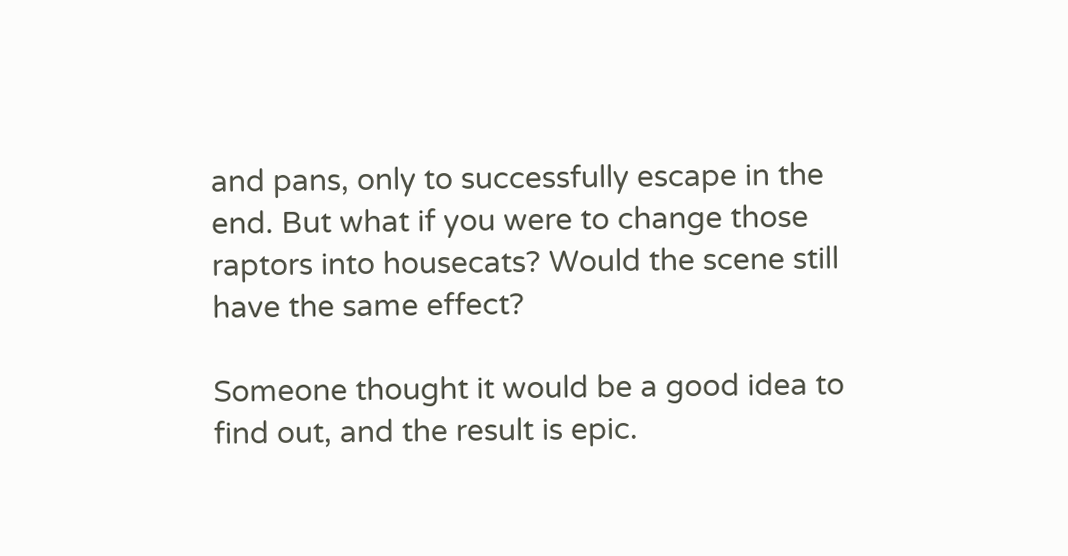and pans, only to successfully escape in the end. But what if you were to change those raptors into housecats? Would the scene still have the same effect?

Someone thought it would be a good idea to find out, and the result is epic.